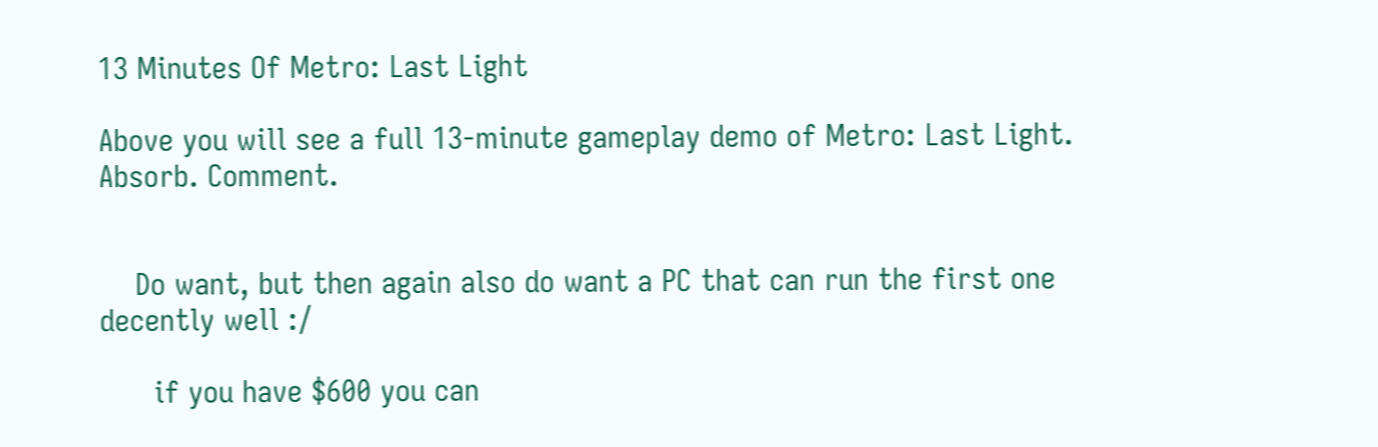13 Minutes Of Metro: Last Light

Above you will see a full 13-minute gameplay demo of Metro: Last Light. Absorb. Comment.


    Do want, but then again also do want a PC that can run the first one decently well :/

      if you have $600 you can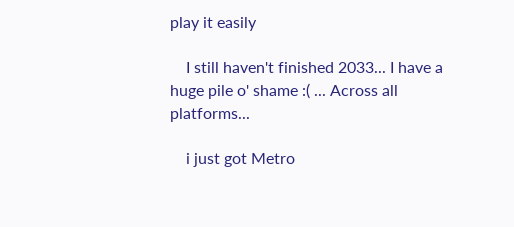play it easily

    I still haven't finished 2033... I have a huge pile o' shame :( ... Across all platforms...

    i just got Metro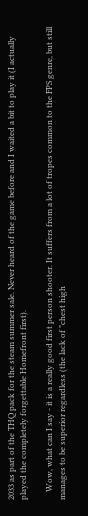2033 as part of the THQ pack for the steam summer sale. Never heard of the game before and I waited a bit to play it (I actually played the completely forgettable Homefront first).

    Wow, what can I say - it is a really good first person shooter. It suffers from a lot of tropes common to the FPS genre, but still manages to be superior regardless (the lack of "chest high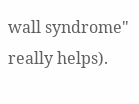wall syndrome" really helps).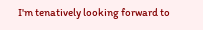I'm tenatively looking forward to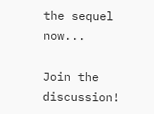the sequel now...

Join the discussion!